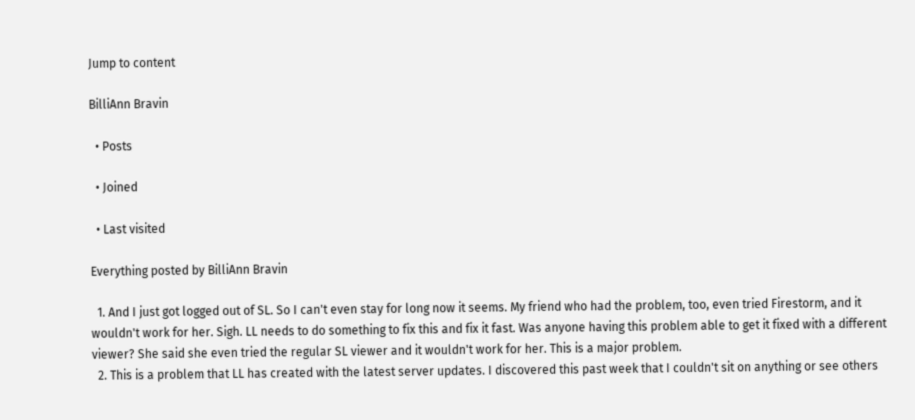Jump to content

BilliAnn Bravin

  • Posts

  • Joined

  • Last visited

Everything posted by BilliAnn Bravin

  1. And I just got logged out of SL. So I can't even stay for long now it seems. My friend who had the problem, too, even tried Firestorm, and it wouldn't work for her. Sigh. LL needs to do something to fix this and fix it fast. Was anyone having this problem able to get it fixed with a different viewer? She said she even tried the regular SL viewer and it wouldn't work for her. This is a major problem.
  2. This is a problem that LL has created with the latest server updates. I discovered this past week that I couldn't sit on anything or see others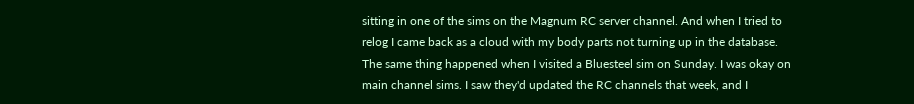sitting in one of the sims on the Magnum RC server channel. And when I tried to relog I came back as a cloud with my body parts not turning up in the database. The same thing happened when I visited a Bluesteel sim on Sunday. I was okay on main channel sims. I saw they'd updated the RC channels that week, and I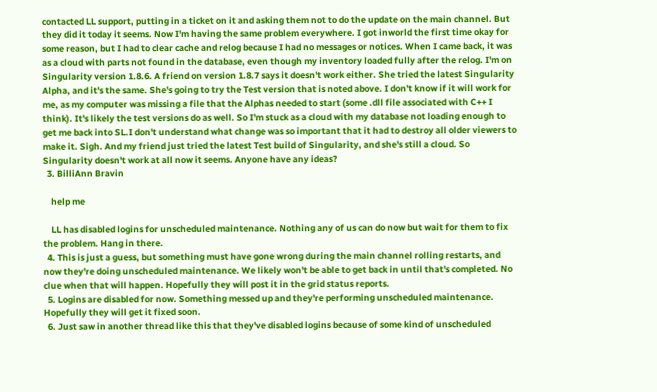contacted LL support, putting in a ticket on it and asking them not to do the update on the main channel. But they did it today it seems. Now I'm having the same problem everywhere. I got inworld the first time okay for some reason, but I had to clear cache and relog because I had no messages or notices. When I came back, it was as a cloud with parts not found in the database, even though my inventory loaded fully after the relog. I'm on Singularity version 1.8.6. A friend on version 1.8.7 says it doesn't work either. She tried the latest Singularity Alpha, and it's the same. She's going to try the Test version that is noted above. I don't know if it will work for me, as my computer was missing a file that the Alphas needed to start (some .dll file associated with C++ I think). It's likely the test versions do as well. So I'm stuck as a cloud with my database not loading enough to get me back into SL.I don't understand what change was so important that it had to destroy all older viewers to make it. Sigh. And my friend just tried the latest Test build of Singularity, and she's still a cloud. So Singularity doesn't work at all now it seems. Anyone have any ideas?
  3. BilliAnn Bravin

    help me

    LL has disabled logins for unscheduled maintenance. Nothing any of us can do now but wait for them to fix the problem. Hang in there.
  4. This is just a guess, but something must have gone wrong during the main channel rolling restarts, and now they're doing unscheduled maintenance. We likely won't be able to get back in until that's completed. No clue when that will happen. Hopefully they will post it in the grid status reports.
  5. Logins are disabled for now. Something messed up and they're performing unscheduled maintenance. Hopefully they will get it fixed soon.
  6. Just saw in another thread like this that they've disabled logins because of some kind of unscheduled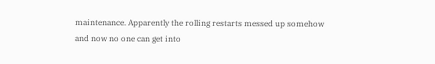maintenance. Apparently the rolling restarts messed up somehow and now no one can get into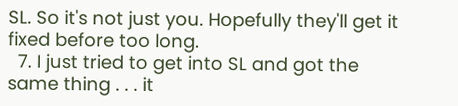SL. So it's not just you. Hopefully they'll get it fixed before too long.
  7. I just tried to get into SL and got the same thing . . . it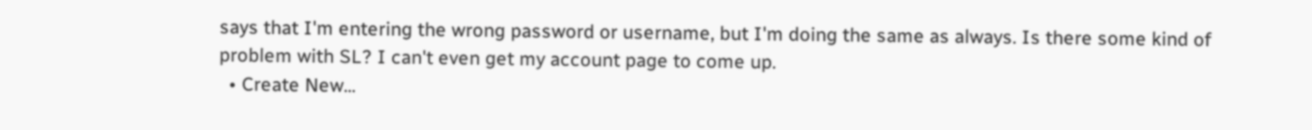says that I'm entering the wrong password or username, but I'm doing the same as always. Is there some kind of problem with SL? I can't even get my account page to come up.
  • Create New...